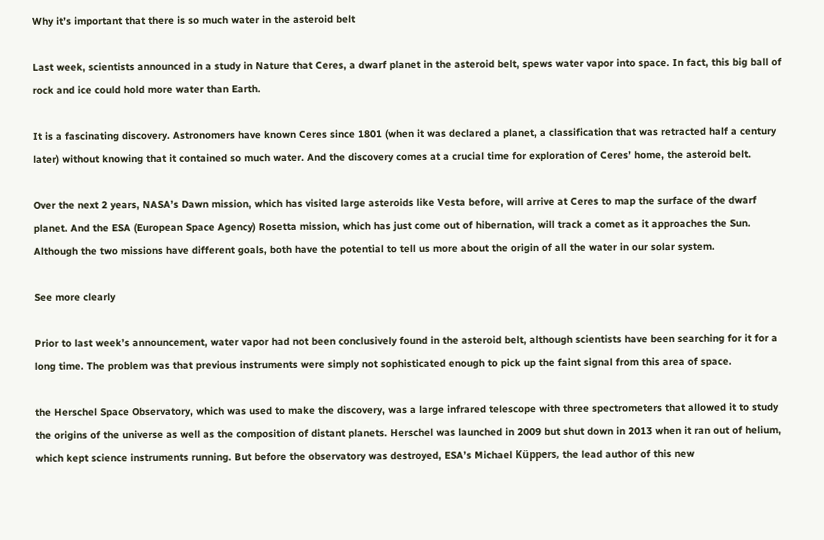Why it’s important that there is so much water in the asteroid belt

Last week, scientists announced in a study in Nature that Ceres, a dwarf planet in the asteroid belt, spews water vapor into space. In fact, this big ball of rock and ice could hold more water than Earth.

It is a fascinating discovery. Astronomers have known Ceres since 1801 (when it was declared a planet, a classification that was retracted half a century later) without knowing that it contained so much water. And the discovery comes at a crucial time for exploration of Ceres’ home, the asteroid belt.

Over the next 2 years, NASA’s Dawn mission, which has visited large asteroids like Vesta before, will arrive at Ceres to map the surface of the dwarf planet. And the ESA (European Space Agency) Rosetta mission, which has just come out of hibernation, will track a comet as it approaches the Sun. Although the two missions have different goals, both have the potential to tell us more about the origin of all the water in our solar system.

See more clearly

Prior to last week’s announcement, water vapor had not been conclusively found in the asteroid belt, although scientists have been searching for it for a long time. The problem was that previous instruments were simply not sophisticated enough to pick up the faint signal from this area of space.

the Herschel Space Observatory, which was used to make the discovery, was a large infrared telescope with three spectrometers that allowed it to study the origins of the universe as well as the composition of distant planets. Herschel was launched in 2009 but shut down in 2013 when it ran out of helium, which kept science instruments running. But before the observatory was destroyed, ESA’s Michael Küppers, the lead author of this new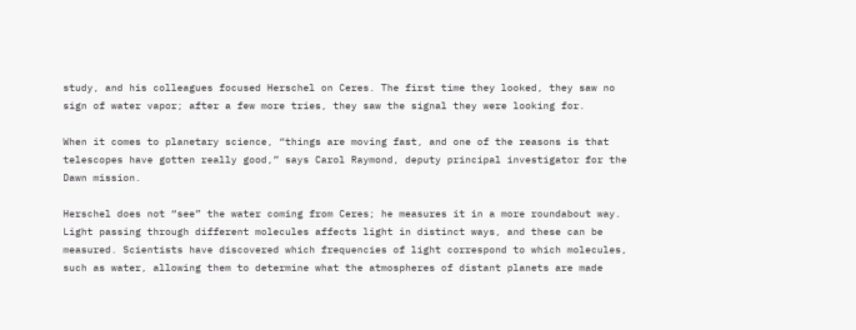study, and his colleagues focused Herschel on Ceres. The first time they looked, they saw no sign of water vapor; after a few more tries, they saw the signal they were looking for.

When it comes to planetary science, “things are moving fast, and one of the reasons is that telescopes have gotten really good,” says Carol Raymond, deputy principal investigator for the Dawn mission.

Herschel does not “see” the water coming from Ceres; he measures it in a more roundabout way. Light passing through different molecules affects light in distinct ways, and these can be measured. Scientists have discovered which frequencies of light correspond to which molecules, such as water, allowing them to determine what the atmospheres of distant planets are made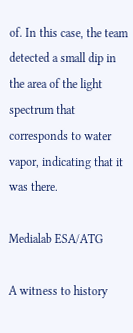of. In this case, the team detected a small dip in the area of the light spectrum that corresponds to water vapor, indicating that it was there.

Medialab ESA/ATG

A witness to history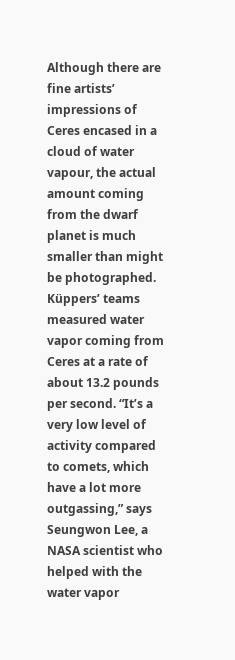Although there are fine artists’ impressions of Ceres encased in a cloud of water vapour, the actual amount coming from the dwarf planet is much smaller than might be photographed. Küppers’ teams measured water vapor coming from Ceres at a rate of about 13.2 pounds per second. “It’s a very low level of activity compared to comets, which have a lot more outgassing,” says Seungwon Lee, a NASA scientist who helped with the water vapor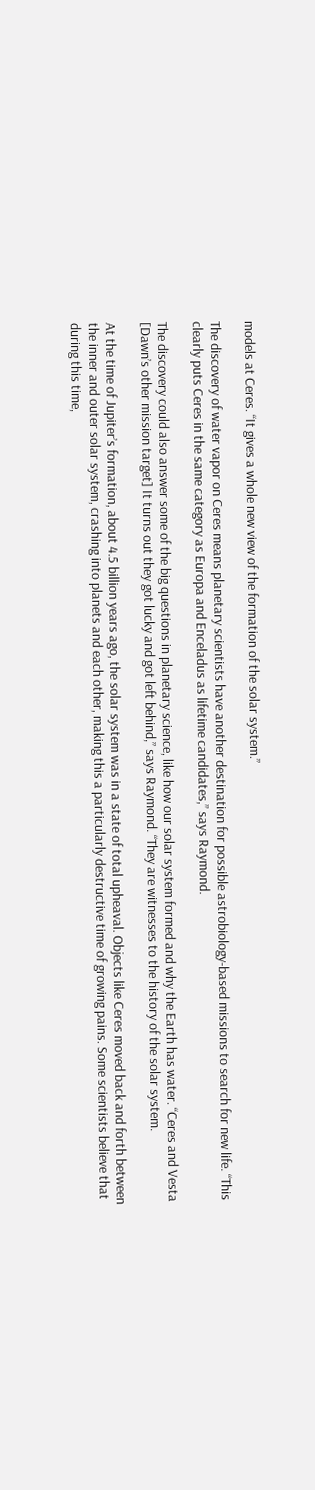models at Ceres. “It gives a whole new view of the formation of the solar system.”

The discovery of water vapor on Ceres means planetary scientists have another destination for possible astrobiology-based missions to search for new life. “This clearly puts Ceres in the same category as Europa and Enceladus as lifetime candidates,” says Raymond.

The discovery could also answer some of the big questions in planetary science, like how our solar system formed and why the Earth has water. “Ceres and Vesta [Dawn’s other mission target] It turns out they got lucky and got left behind,” says Raymond. “They are witnesses to the history of the solar system.

At the time of Jupiter’s formation, about 4.5 billion years ago, the solar system was in a state of total upheaval. Objects like Ceres moved back and forth between the inner and outer solar system, crashing into planets and each other, making this a particularly destructive time of growing pains. Some scientists believe that during this time,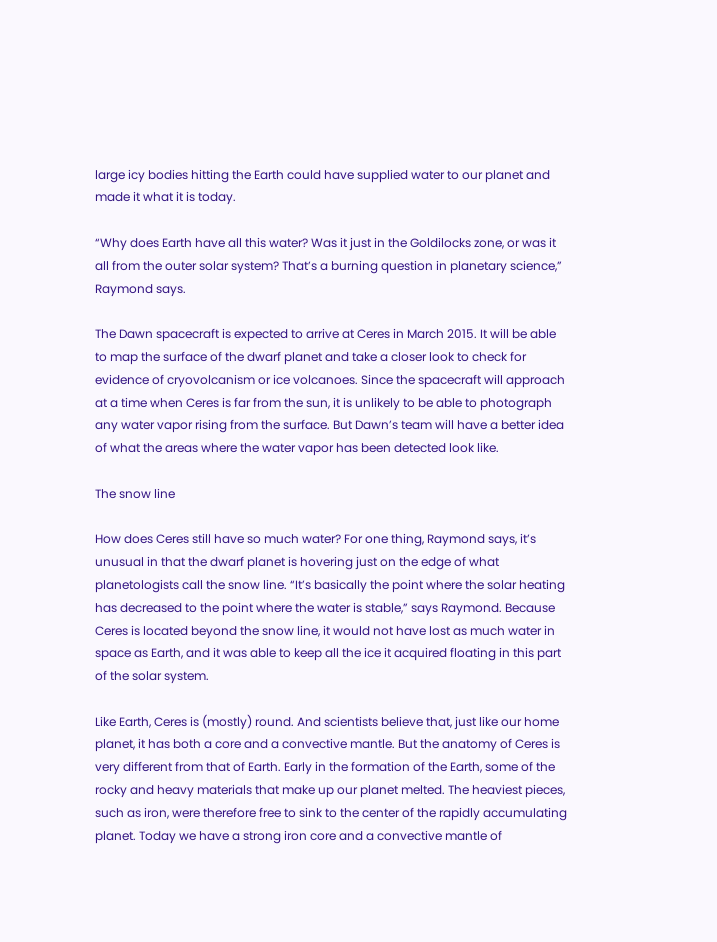large icy bodies hitting the Earth could have supplied water to our planet and made it what it is today.

“Why does Earth have all this water? Was it just in the Goldilocks zone, or was it all from the outer solar system? That’s a burning question in planetary science,” Raymond says.

The Dawn spacecraft is expected to arrive at Ceres in March 2015. It will be able to map the surface of the dwarf planet and take a closer look to check for evidence of cryovolcanism or ice volcanoes. Since the spacecraft will approach at a time when Ceres is far from the sun, it is unlikely to be able to photograph any water vapor rising from the surface. But Dawn’s team will have a better idea of what the areas where the water vapor has been detected look like.

The snow line

How does Ceres still have so much water? For one thing, Raymond says, it’s unusual in that the dwarf planet is hovering just on the edge of what planetologists call the snow line. “It’s basically the point where the solar heating has decreased to the point where the water is stable,” says Raymond. Because Ceres is located beyond the snow line, it would not have lost as much water in space as Earth, and it was able to keep all the ice it acquired floating in this part of the solar system.

Like Earth, Ceres is (mostly) round. And scientists believe that, just like our home planet, it has both a core and a convective mantle. But the anatomy of Ceres is very different from that of Earth. Early in the formation of the Earth, some of the rocky and heavy materials that make up our planet melted. The heaviest pieces, such as iron, were therefore free to sink to the center of the rapidly accumulating planet. Today we have a strong iron core and a convective mantle of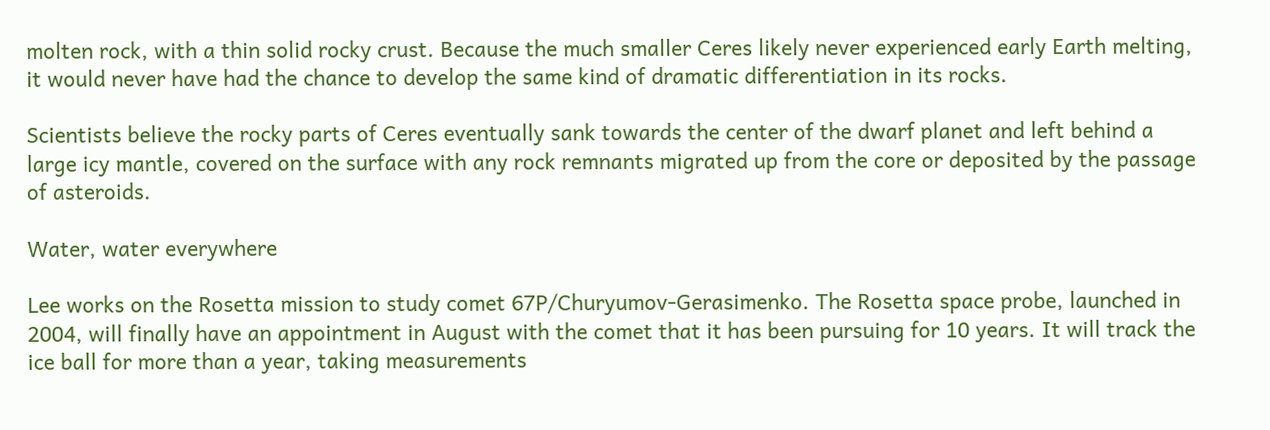molten rock, with a thin solid rocky crust. Because the much smaller Ceres likely never experienced early Earth melting, it would never have had the chance to develop the same kind of dramatic differentiation in its rocks.

Scientists believe the rocky parts of Ceres eventually sank towards the center of the dwarf planet and left behind a large icy mantle, covered on the surface with any rock remnants migrated up from the core or deposited by the passage of asteroids.

Water, water everywhere

Lee works on the Rosetta mission to study comet 67P/Churyumov-Gerasimenko. The Rosetta space probe, launched in 2004, will finally have an appointment in August with the comet that it has been pursuing for 10 years. It will track the ice ball for more than a year, taking measurements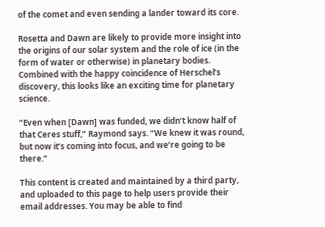of the comet and even sending a lander toward its core.

Rosetta and Dawn are likely to provide more insight into the origins of our solar system and the role of ice (in the form of water or otherwise) in planetary bodies. Combined with the happy coincidence of Herschel’s discovery, this looks like an exciting time for planetary science.

“Even when [Dawn] was funded, we didn’t know half of that Ceres stuff,” Raymond says. “We knew it was round, but now it’s coming into focus, and we’re going to be there.”

This content is created and maintained by a third party, and uploaded to this page to help users provide their email addresses. You may be able to find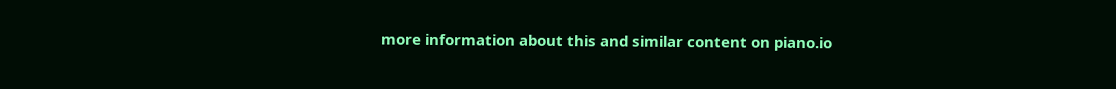more information about this and similar content on piano.io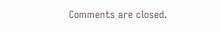Comments are closed.